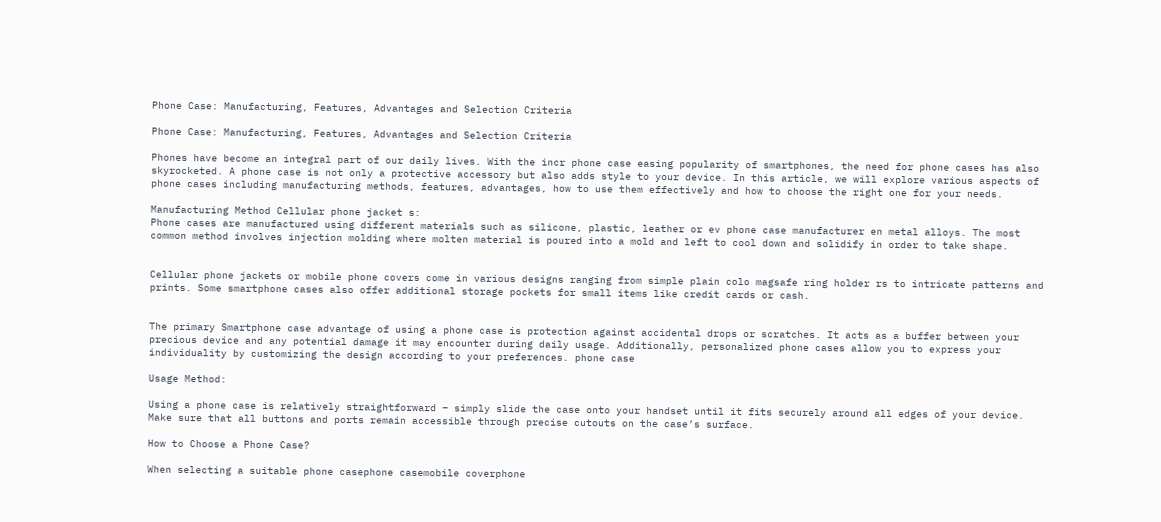Phone Case: Manufacturing, Features, Advantages and Selection Criteria

Phone Case: Manufacturing, Features, Advantages and Selection Criteria

Phones have become an integral part of our daily lives. With the incr phone case easing popularity of smartphones, the need for phone cases has also skyrocketed. A phone case is not only a protective accessory but also adds style to your device. In this article, we will explore various aspects of phone cases including manufacturing methods, features, advantages, how to use them effectively and how to choose the right one for your needs.

Manufacturing Method Cellular phone jacket s:
Phone cases are manufactured using different materials such as silicone, plastic, leather or ev phone case manufacturer en metal alloys. The most common method involves injection molding where molten material is poured into a mold and left to cool down and solidify in order to take shape.


Cellular phone jackets or mobile phone covers come in various designs ranging from simple plain colo magsafe ring holder rs to intricate patterns and prints. Some smartphone cases also offer additional storage pockets for small items like credit cards or cash.


The primary Smartphone case advantage of using a phone case is protection against accidental drops or scratches. It acts as a buffer between your precious device and any potential damage it may encounter during daily usage. Additionally, personalized phone cases allow you to express your individuality by customizing the design according to your preferences. phone case

Usage Method:

Using a phone case is relatively straightforward – simply slide the case onto your handset until it fits securely around all edges of your device. Make sure that all buttons and ports remain accessible through precise cutouts on the case’s surface.

How to Choose a Phone Case?

When selecting a suitable phone casephone casemobile coverphone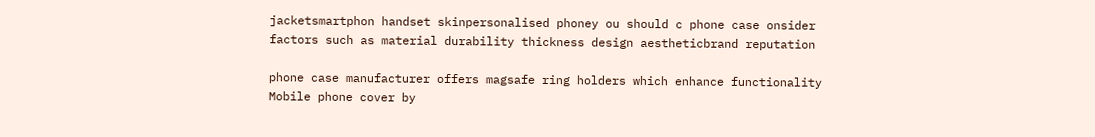jacketsmartphon handset skinpersonalised phoney ou should c phone case onsider factors such as material durability thickness design aestheticbrand reputation

phone case manufacturer offers magsafe ring holders which enhance functionality Mobile phone cover by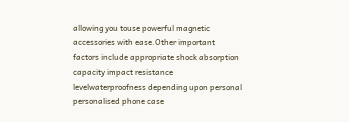allowing you touse powerful magnetic accessories with ease.Other important factors include appropriate shock absorption capacity impact resistance levelwaterproofness depending upon personal personalised phone case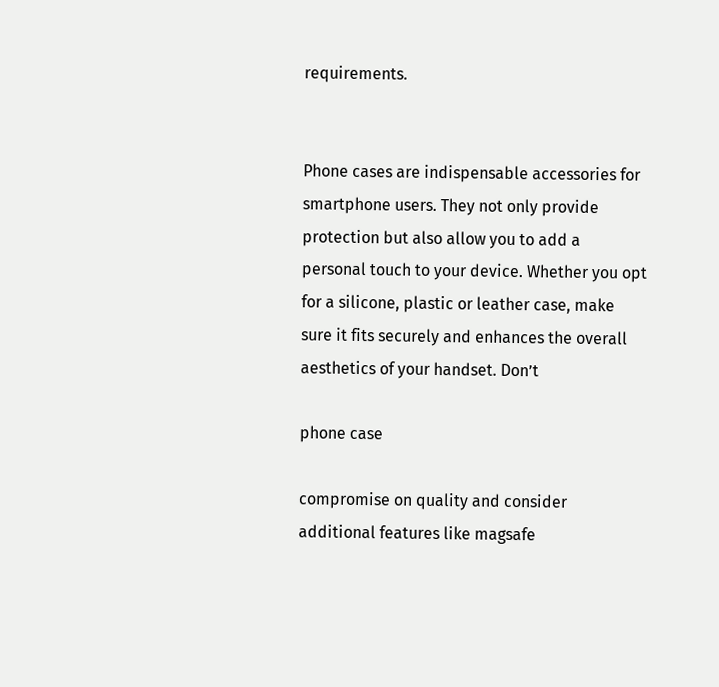requirements.


Phone cases are indispensable accessories for smartphone users. They not only provide protection but also allow you to add a personal touch to your device. Whether you opt for a silicone, plastic or leather case, make sure it fits securely and enhances the overall aesthetics of your handset. Don’t

phone case

compromise on quality and consider additional features like magsafe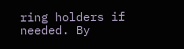ring holders if needed. By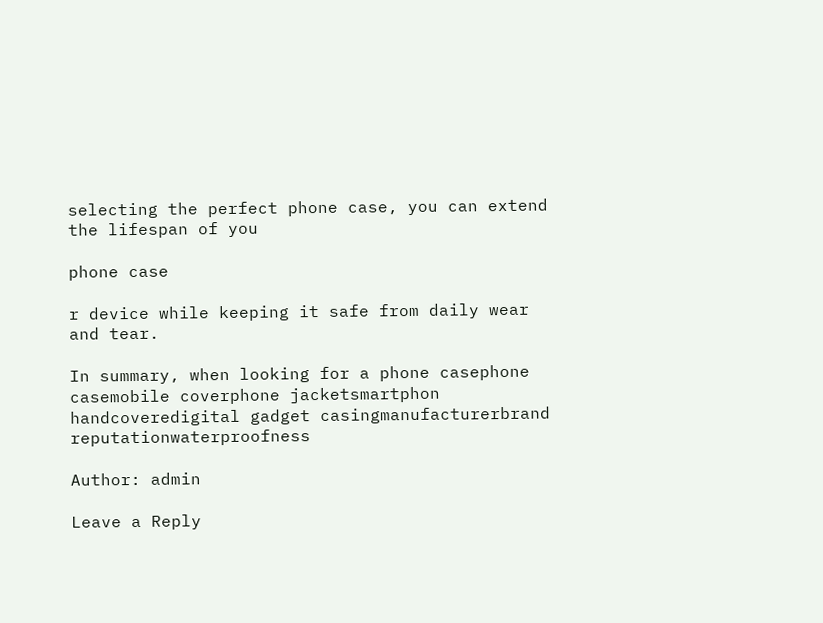selecting the perfect phone case, you can extend the lifespan of you

phone case

r device while keeping it safe from daily wear and tear.

In summary, when looking for a phone casephone casemobile coverphone jacketsmartphon handcoveredigital gadget casingmanufacturerbrand reputationwaterproofness

Author: admin

Leave a Reply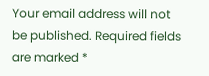Your email address will not be published. Required fields are marked *